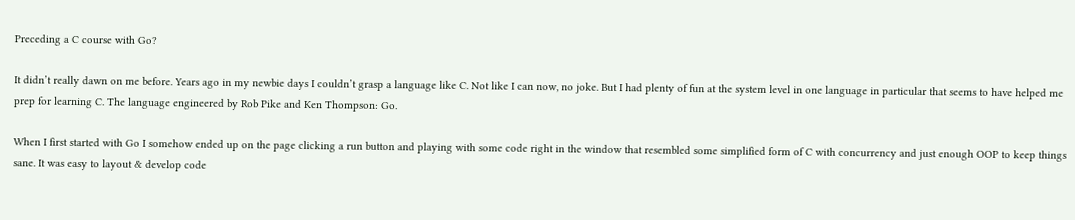Preceding a C course with Go?

It didn’t really dawn on me before. Years ago in my newbie days I couldn’t grasp a language like C. Not like I can now, no joke. But I had plenty of fun at the system level in one language in particular that seems to have helped me prep for learning C. The language engineered by Rob Pike and Ken Thompson: Go.

When I first started with Go I somehow ended up on the page clicking a run button and playing with some code right in the window that resembled some simplified form of C with concurrency and just enough OOP to keep things sane. It was easy to layout & develop code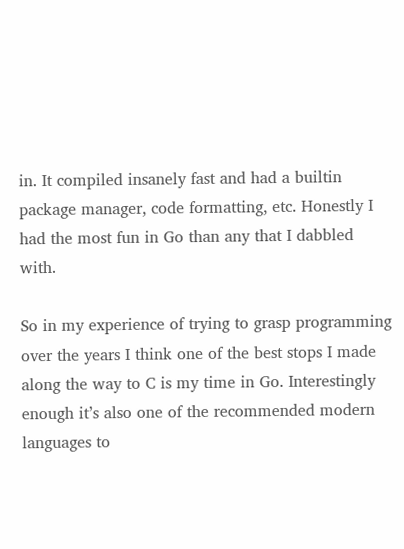in. It compiled insanely fast and had a builtin package manager, code formatting, etc. Honestly I had the most fun in Go than any that I dabbled with.

So in my experience of trying to grasp programming over the years I think one of the best stops I made along the way to C is my time in Go. Interestingly enough it’s also one of the recommended modern languages to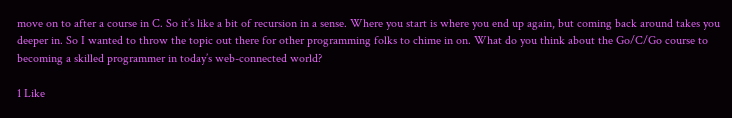move on to after a course in C. So it’s like a bit of recursion in a sense. Where you start is where you end up again, but coming back around takes you deeper in. So I wanted to throw the topic out there for other programming folks to chime in on. What do you think about the Go/C/Go course to becoming a skilled programmer in today’s web-connected world?

1 Like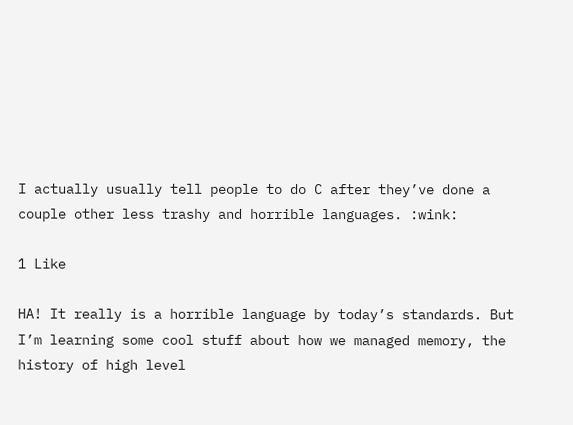I actually usually tell people to do C after they’ve done a couple other less trashy and horrible languages. :wink:

1 Like

HA! It really is a horrible language by today’s standards. But I’m learning some cool stuff about how we managed memory, the history of high level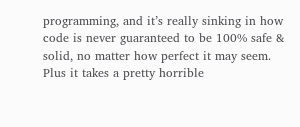programming, and it’s really sinking in how code is never guaranteed to be 100% safe & solid, no matter how perfect it may seem. Plus it takes a pretty horrible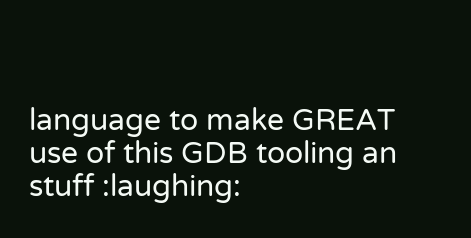language to make GREAT use of this GDB tooling an stuff :laughing: